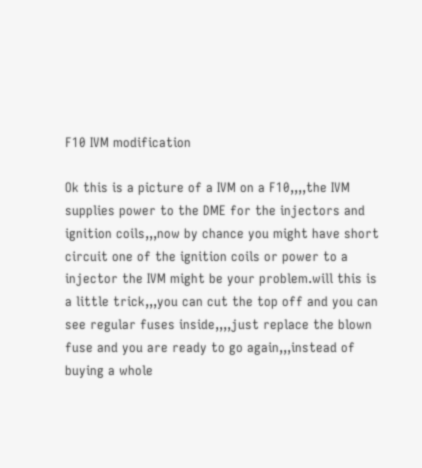F10 IVM modification

Ok this is a picture of a IVM on a F10,,,,the IVM supplies power to the DME for the injectors and ignition coils,,,now by chance you might have short circuit one of the ignition coils or power to a injector the IVM might be your problem.will this is a little trick,,,you can cut the top off and you can see regular fuses inside,,,,just replace the blown fuse and you are ready to go again,,,instead of buying a whole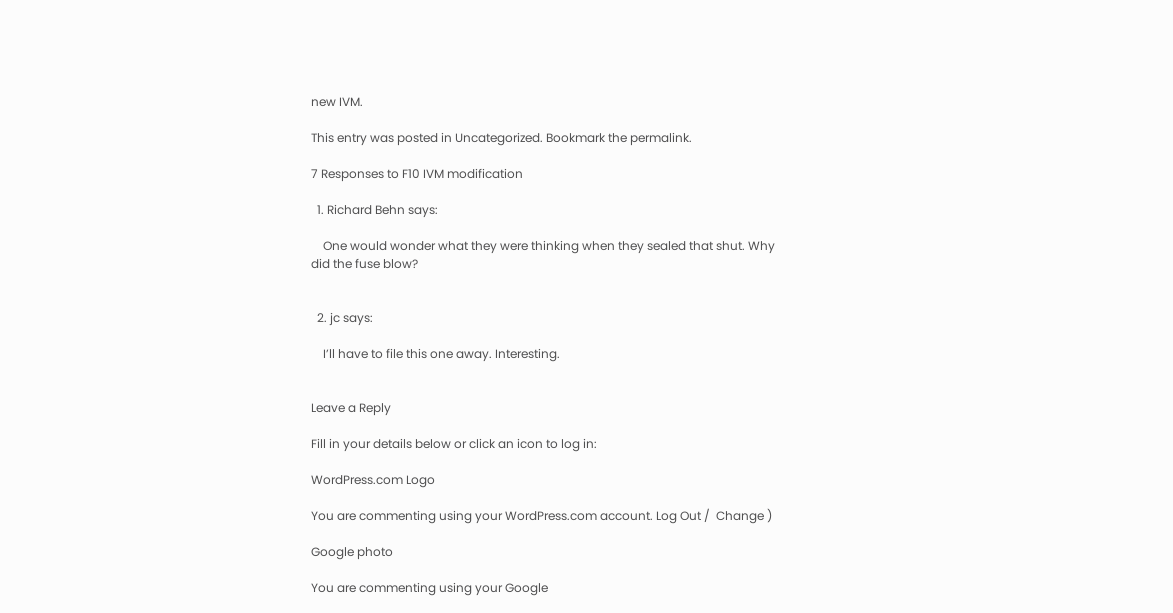new IVM.

This entry was posted in Uncategorized. Bookmark the permalink.

7 Responses to F10 IVM modification

  1. Richard Behn says:

    One would wonder what they were thinking when they sealed that shut. Why did the fuse blow?


  2. jc says:

    I’ll have to file this one away. Interesting.


Leave a Reply

Fill in your details below or click an icon to log in:

WordPress.com Logo

You are commenting using your WordPress.com account. Log Out /  Change )

Google photo

You are commenting using your Google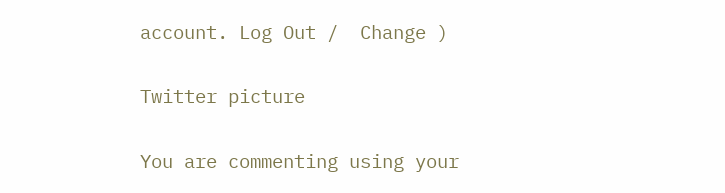account. Log Out /  Change )

Twitter picture

You are commenting using your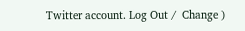Twitter account. Log Out /  Change )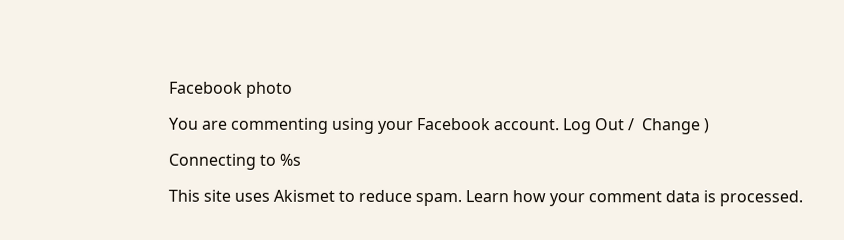Facebook photo

You are commenting using your Facebook account. Log Out /  Change )

Connecting to %s

This site uses Akismet to reduce spam. Learn how your comment data is processed.